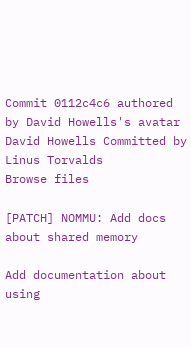Commit 0112c4c6 authored by David Howells's avatar David Howells Committed by Linus Torvalds
Browse files

[PATCH] NOMMU: Add docs about shared memory

Add documentation about using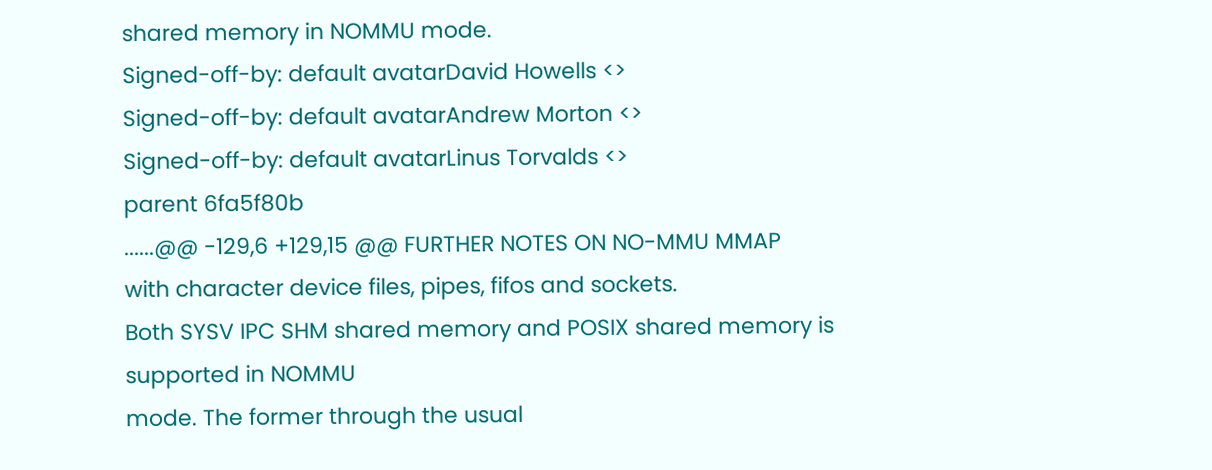shared memory in NOMMU mode.
Signed-off-by: default avatarDavid Howells <>
Signed-off-by: default avatarAndrew Morton <>
Signed-off-by: default avatarLinus Torvalds <>
parent 6fa5f80b
......@@ -129,6 +129,15 @@ FURTHER NOTES ON NO-MMU MMAP
with character device files, pipes, fifos and sockets.
Both SYSV IPC SHM shared memory and POSIX shared memory is supported in NOMMU
mode. The former through the usual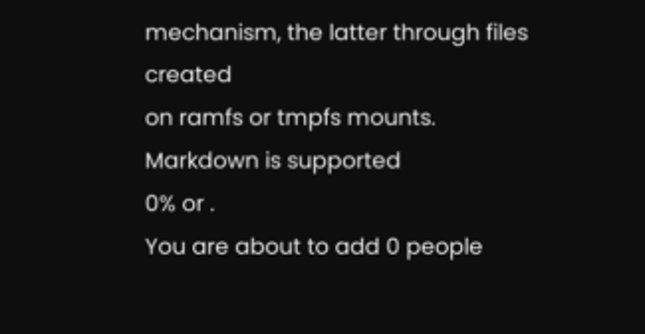mechanism, the latter through files created
on ramfs or tmpfs mounts.
Markdown is supported
0% or .
You are about to add 0 people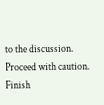to the discussion. Proceed with caution.
Finish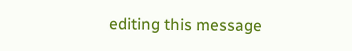editing this message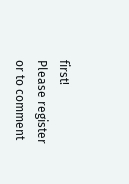first!
Please register or to comment